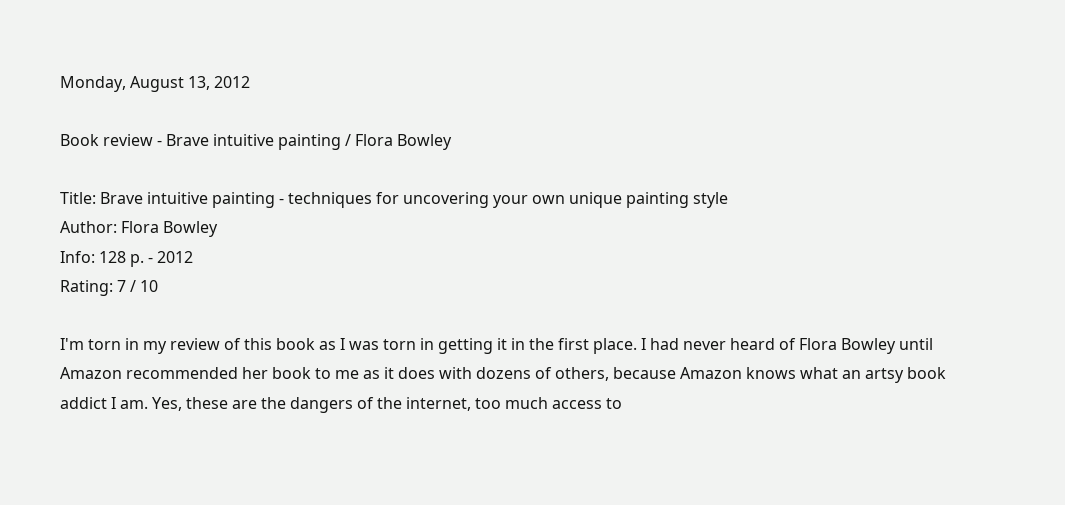Monday, August 13, 2012

Book review - Brave intuitive painting / Flora Bowley

Title: Brave intuitive painting - techniques for uncovering your own unique painting style
Author: Flora Bowley
Info: 128 p. - 2012
Rating: 7 / 10

I'm torn in my review of this book as I was torn in getting it in the first place. I had never heard of Flora Bowley until Amazon recommended her book to me as it does with dozens of others, because Amazon knows what an artsy book addict I am. Yes, these are the dangers of the internet, too much access to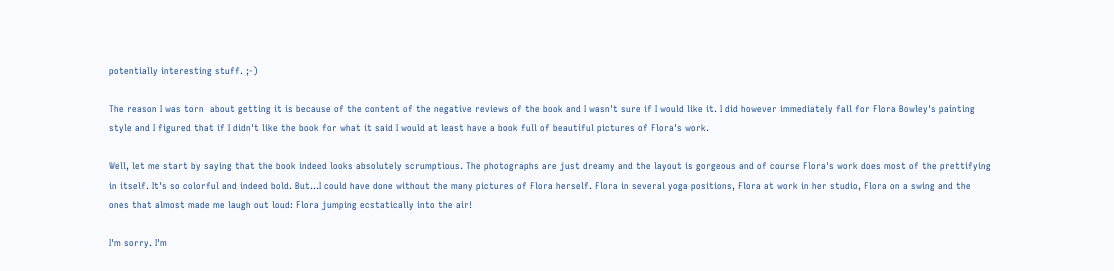potentially interesting stuff. ;-)

The reason I was torn  about getting it is because of the content of the negative reviews of the book and I wasn't sure if I would like it. I did however immediately fall for Flora Bowley's painting style and I figured that if I didn't like the book for what it said I would at least have a book full of beautiful pictures of Flora's work.

Well, let me start by saying that the book indeed looks absolutely scrumptious. The photographs are just dreamy and the layout is gorgeous and of course Flora's work does most of the prettifying in itself. It's so colorful and indeed bold. But...I could have done without the many pictures of Flora herself. Flora in several yoga positions, Flora at work in her studio, Flora on a swing and the ones that almost made me laugh out loud: Flora jumping ecstatically into the air!

I'm sorry. I'm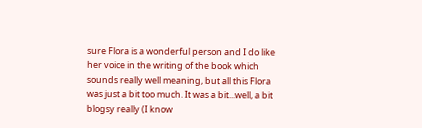sure Flora is a wonderful person and I do like her voice in the writing of the book which sounds really well meaning, but all this Flora was just a bit too much. It was a bit...well, a bit blogsy really (I know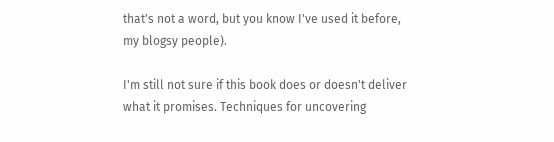that's not a word, but you know I've used it before, my blogsy people).

I'm still not sure if this book does or doesn't deliver what it promises. Techniques for uncovering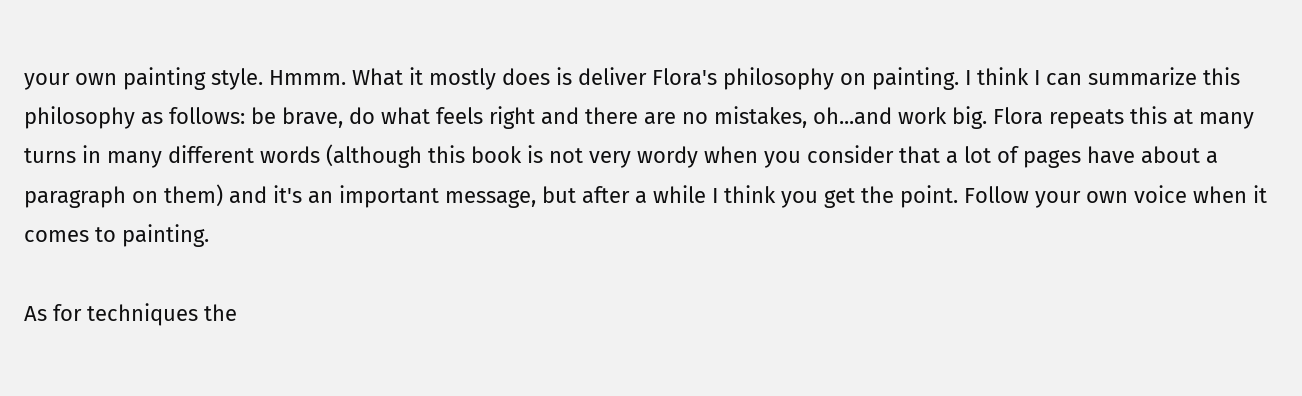your own painting style. Hmmm. What it mostly does is deliver Flora's philosophy on painting. I think I can summarize this philosophy as follows: be brave, do what feels right and there are no mistakes, oh...and work big. Flora repeats this at many turns in many different words (although this book is not very wordy when you consider that a lot of pages have about a paragraph on them) and it's an important message, but after a while I think you get the point. Follow your own voice when it comes to painting.

As for techniques the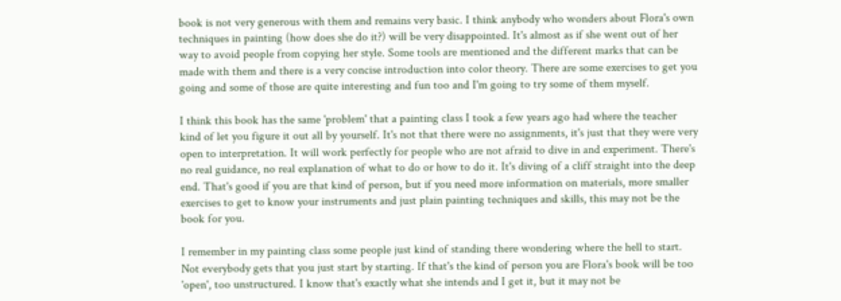book is not very generous with them and remains very basic. I think anybody who wonders about Flora's own techniques in painting (how does she do it?) will be very disappointed. It's almost as if she went out of her way to avoid people from copying her style. Some tools are mentioned and the different marks that can be made with them and there is a very concise introduction into color theory. There are some exercises to get you going and some of those are quite interesting and fun too and I'm going to try some of them myself.

I think this book has the same 'problem' that a painting class I took a few years ago had where the teacher kind of let you figure it out all by yourself. It's not that there were no assignments, it's just that they were very open to interpretation. It will work perfectly for people who are not afraid to dive in and experiment. There's no real guidance, no real explanation of what to do or how to do it. It's diving of a cliff straight into the deep end. That's good if you are that kind of person, but if you need more information on materials, more smaller exercises to get to know your instruments and just plain painting techniques and skills, this may not be the book for you.

I remember in my painting class some people just kind of standing there wondering where the hell to start. Not everybody gets that you just start by starting. If that's the kind of person you are Flora's book will be too 'open', too unstructured. I know that's exactly what she intends and I get it, but it may not be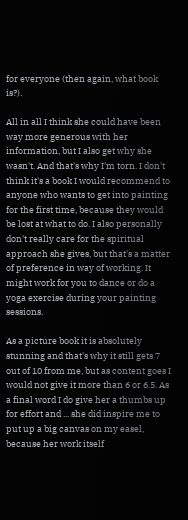for everyone (then again, what book is?).

All in all I think she could have been way more generous with her information, but I also get why she wasn't. And that's why I'm torn. I don't think it's a book I would recommend to anyone who wants to get into painting for the first time, because they would be lost at what to do. I also personally don't really care for the spiritual approach she gives, but that's a matter of preference in way of working. It might work for you to dance or do a yoga exercise during your painting sessions.

As a picture book it is absolutely stunning and that's why it still gets 7 out of 10 from me, but as content goes I would not give it more than 6 or 6.5. As a final word I do give her a thumbs up for effort and ... she did inspire me to put up a big canvas on my easel, because her work itself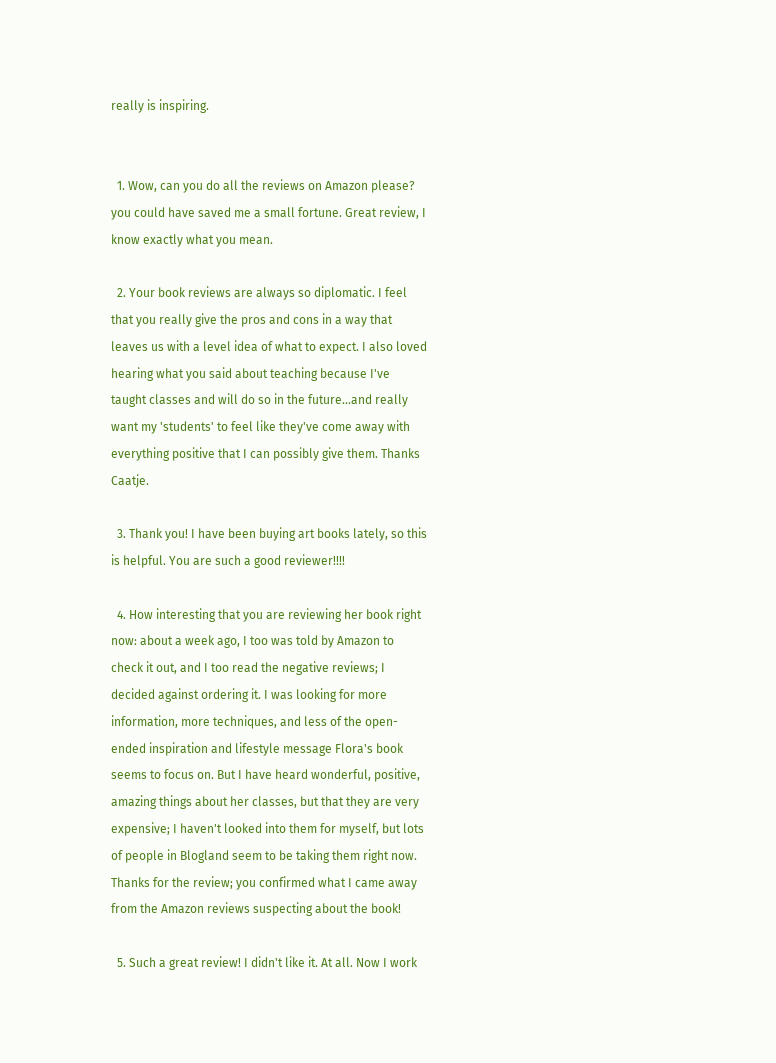really is inspiring.


  1. Wow, can you do all the reviews on Amazon please? you could have saved me a small fortune. Great review, I know exactly what you mean.

  2. Your book reviews are always so diplomatic. I feel that you really give the pros and cons in a way that leaves us with a level idea of what to expect. I also loved hearing what you said about teaching because I've taught classes and will do so in the future...and really want my 'students' to feel like they've come away with everything positive that I can possibly give them. Thanks Caatje.

  3. Thank you! I have been buying art books lately, so this is helpful. You are such a good reviewer!!!!

  4. How interesting that you are reviewing her book right now: about a week ago, I too was told by Amazon to check it out, and I too read the negative reviews; I decided against ordering it. I was looking for more information, more techniques, and less of the open-ended inspiration and lifestyle message Flora's book seems to focus on. But I have heard wonderful, positive, amazing things about her classes, but that they are very expensive; I haven't looked into them for myself, but lots of people in Blogland seem to be taking them right now. Thanks for the review; you confirmed what I came away from the Amazon reviews suspecting about the book!

  5. Such a great review! I didn't like it. At all. Now I work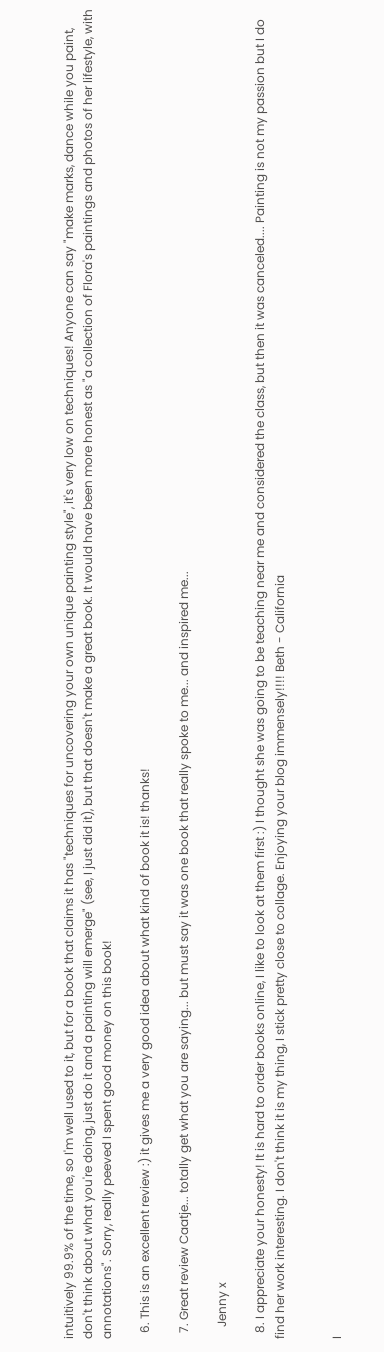intuitively 99.9% of the time, so I'm well used to it, but for a book that claims it has "techniques for uncovering your own unique painting style", it's very low on techniques! Anyone can say "make marks, dance while you paint, don't think about what you're doing, just do it and a painting will emerge" (see, I just did it), but that doesn't make a great book. It would have been more honest as "a collection of Flora's paintings and photos of her lifestyle, with annotations". Sorry, really peeved I spent good money on this book!

  6. This is an excellent review :) it gives me a very good idea about what kind of book it is! thanks!

  7. Great review Caatje... totally get what you are saying... but must say it was one book that really spoke to me... and inspired me...

    Jenny x

  8. I appreciate your honesty! It is hard to order books online, I like to look at them first :) I thought she was going to be teaching near me and considered the class, but then it was canceled.... Painting is not my passion but I do find her work interesting. I don't think it is my thing, I stick pretty close to collage. Enjoying your blog immensely!!!! Beth - California


I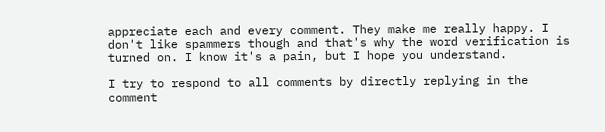appreciate each and every comment. They make me really happy. I don't like spammers though and that's why the word verification is turned on. I know it's a pain, but I hope you understand.

I try to respond to all comments by directly replying in the comment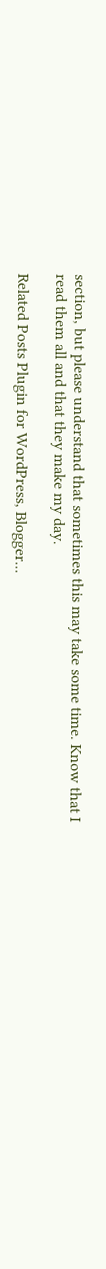section, but please understand that sometimes this may take some time. Know that I read them all and that they make my day.

Related Posts Plugin for WordPress, Blogger...